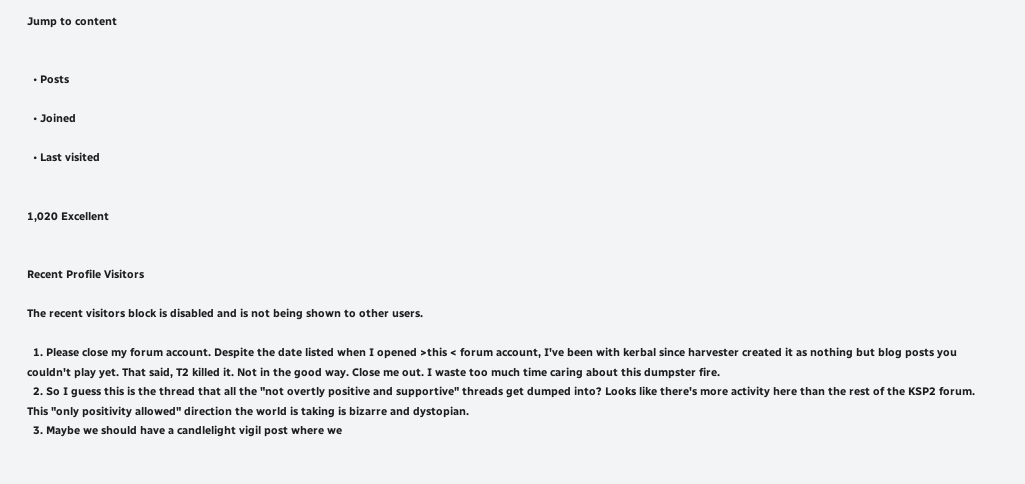Jump to content


  • Posts

  • Joined

  • Last visited


1,020 Excellent


Recent Profile Visitors

The recent visitors block is disabled and is not being shown to other users.

  1. Please close my forum account. Despite the date listed when I opened >this < forum account, I've been with kerbal since harvester created it as nothing but blog posts you couldn't play yet. That said, T2 killed it. Not in the good way. Close me out. I waste too much time caring about this dumpster fire.
  2. So I guess this is the thread that all the "not overtly positive and supportive" threads get dumped into? Looks like there's more activity here than the rest of the KSP2 forum. This "only positivity allowed" direction the world is taking is bizarre and dystopian.
  3. Maybe we should have a candlelight vigil post where we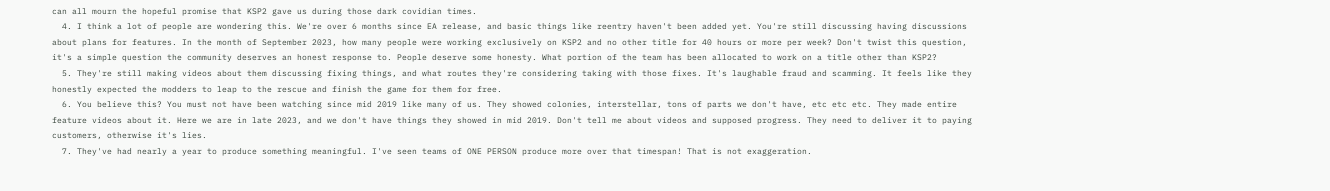can all mourn the hopeful promise that KSP2 gave us during those dark covidian times.
  4. I think a lot of people are wondering this. We're over 6 months since EA release, and basic things like reentry haven't been added yet. You're still discussing having discussions about plans for features. In the month of September 2023, how many people were working exclusively on KSP2 and no other title for 40 hours or more per week? Don't twist this question, it's a simple question the community deserves an honest response to. People deserve some honesty. What portion of the team has been allocated to work on a title other than KSP2?
  5. They're still making videos about them discussing fixing things, and what routes they're considering taking with those fixes. It's laughable fraud and scamming. It feels like they honestly expected the modders to leap to the rescue and finish the game for them for free.
  6. You believe this? You must not have been watching since mid 2019 like many of us. They showed colonies, interstellar, tons of parts we don't have, etc etc etc. They made entire feature videos about it. Here we are in late 2023, and we don't have things they showed in mid 2019. Don't tell me about videos and supposed progress. They need to deliver it to paying customers, otherwise it's lies.
  7. They've had nearly a year to produce something meaningful. I've seen teams of ONE PERSON produce more over that timespan! That is not exaggeration.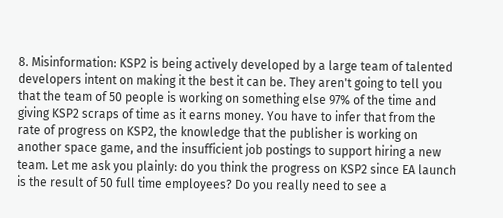8. Misinformation: KSP2 is being actively developed by a large team of talented developers intent on making it the best it can be. They aren't going to tell you that the team of 50 people is working on something else 97% of the time and giving KSP2 scraps of time as it earns money. You have to infer that from the rate of progress on KSP2, the knowledge that the publisher is working on another space game, and the insufficient job postings to support hiring a new team. Let me ask you plainly: do you think the progress on KSP2 since EA launch is the result of 50 full time employees? Do you really need to see a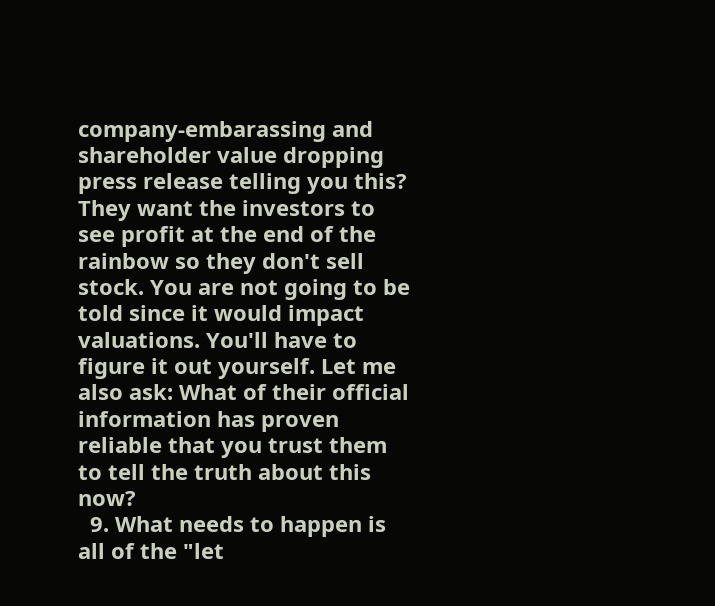company-embarassing and shareholder value dropping press release telling you this? They want the investors to see profit at the end of the rainbow so they don't sell stock. You are not going to be told since it would impact valuations. You'll have to figure it out yourself. Let me also ask: What of their official information has proven reliable that you trust them to tell the truth about this now?
  9. What needs to happen is all of the "let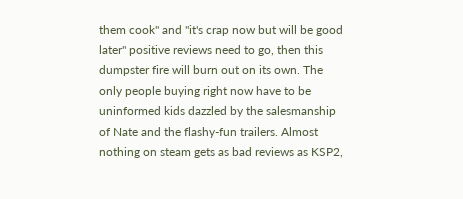them cook" and "it's crap now but will be good later" positive reviews need to go, then this dumpster fire will burn out on its own. The only people buying right now have to be uninformed kids dazzled by the salesmanship of Nate and the flashy-fun trailers. Almost nothing on steam gets as bad reviews as KSP2,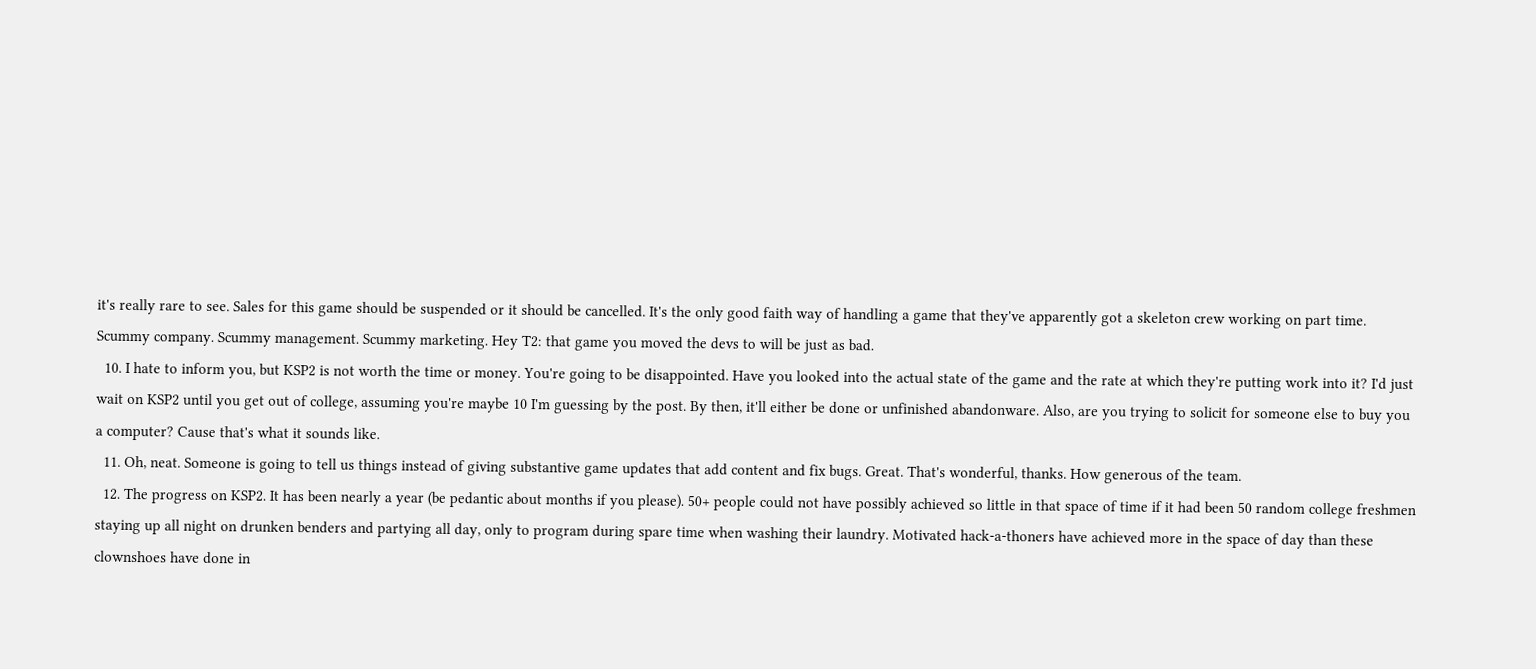it's really rare to see. Sales for this game should be suspended or it should be cancelled. It's the only good faith way of handling a game that they've apparently got a skeleton crew working on part time. Scummy company. Scummy management. Scummy marketing. Hey T2: that game you moved the devs to will be just as bad.
  10. I hate to inform you, but KSP2 is not worth the time or money. You're going to be disappointed. Have you looked into the actual state of the game and the rate at which they're putting work into it? I'd just wait on KSP2 until you get out of college, assuming you're maybe 10 I'm guessing by the post. By then, it'll either be done or unfinished abandonware. Also, are you trying to solicit for someone else to buy you a computer? Cause that's what it sounds like.
  11. Oh, neat. Someone is going to tell us things instead of giving substantive game updates that add content and fix bugs. Great. That's wonderful, thanks. How generous of the team.
  12. The progress on KSP2. It has been nearly a year (be pedantic about months if you please). 50+ people could not have possibly achieved so little in that space of time if it had been 50 random college freshmen staying up all night on drunken benders and partying all day, only to program during spare time when washing their laundry. Motivated hack-a-thoners have achieved more in the space of day than these clownshoes have done in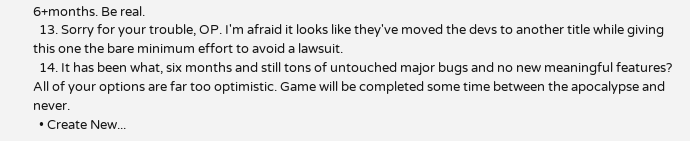6+months. Be real.
  13. Sorry for your trouble, OP. I'm afraid it looks like they've moved the devs to another title while giving this one the bare minimum effort to avoid a lawsuit.
  14. It has been what, six months and still tons of untouched major bugs and no new meaningful features? All of your options are far too optimistic. Game will be completed some time between the apocalypse and never.
  • Create New...